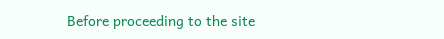Before proceeding to the site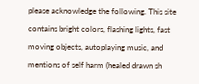please acknowledge the following. This site contains bright colors, flashing lights, fast moving objects, autoplaying music, and mentions of self harm (healed drawn sh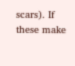scars). If these make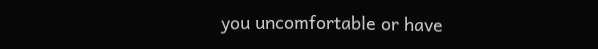you uncomfortable or have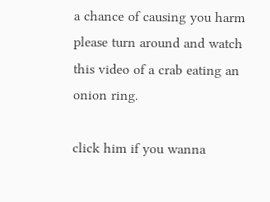a chance of causing you harm please turn around and watch this video of a crab eating an onion ring.

click him if you wanna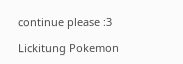continue please :3

Lickitung Pokemon